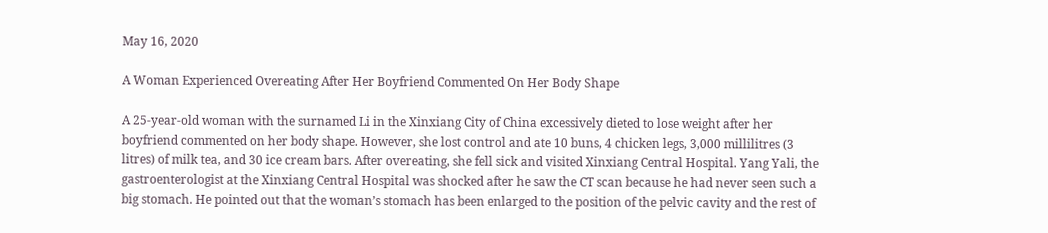May 16, 2020

A Woman Experienced Overeating After Her Boyfriend Commented On Her Body Shape

A 25-year-old woman with the surnamed Li in the Xinxiang City of China excessively dieted to lose weight after her boyfriend commented on her body shape. However, she lost control and ate 10 buns, 4 chicken legs, 3,000 millilitres (3 litres) of milk tea, and 30 ice cream bars. After overeating, she fell sick and visited Xinxiang Central Hospital. Yang Yali, the gastroenterologist at the Xinxiang Central Hospital was shocked after he saw the CT scan because he had never seen such a big stomach. He pointed out that the woman’s stomach has been enlarged to the position of the pelvic cavity and the rest of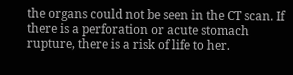the organs could not be seen in the CT scan. If there is a perforation or acute stomach rupture, there is a risk of life to her.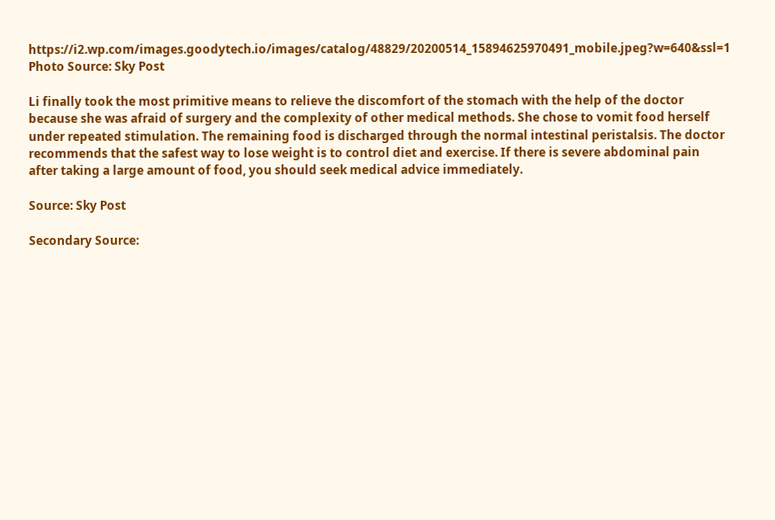https://i2.wp.com/images.goodytech.io/images/catalog/48829/20200514_15894625970491_mobile.jpeg?w=640&ssl=1 Photo Source: Sky Post

Li finally took the most primitive means to relieve the discomfort of the stomach with the help of the doctor because she was afraid of surgery and the complexity of other medical methods. She chose to vomit food herself under repeated stimulation. The remaining food is discharged through the normal intestinal peristalsis. The doctor recommends that the safest way to lose weight is to control diet and exercise. If there is severe abdominal pain after taking a large amount of food, you should seek medical advice immediately.

Source: Sky Post

Secondary Source: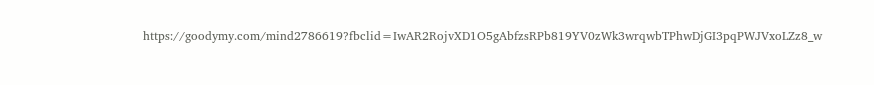https://goodymy.com/mind2786619?fbclid=IwAR2RojvXD1O5gAbfzsRPb819YV0zWk3wrqwbTPhwDjGI3pqPWJVxoLZz8_w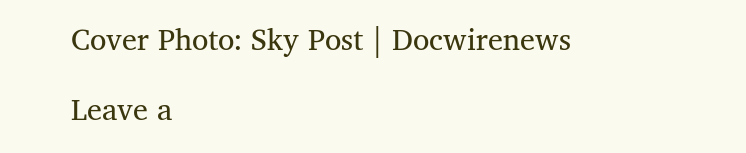Cover Photo: Sky Post | Docwirenews

Leave a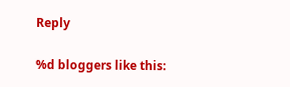Reply

%d bloggers like this: